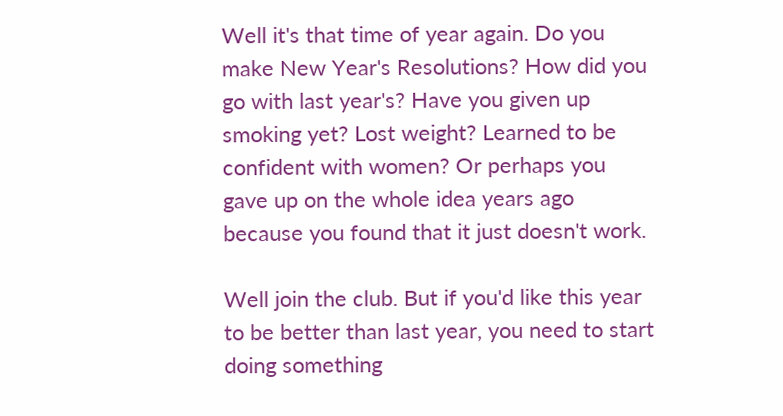Well it's that time of year again. Do you make New Year's Resolutions? How did you go with last year's? Have you given up smoking yet? Lost weight? Learned to be confident with women? Or perhaps you gave up on the whole idea years ago because you found that it just doesn't work.

Well join the club. But if you'd like this year to be better than last year, you need to start doing something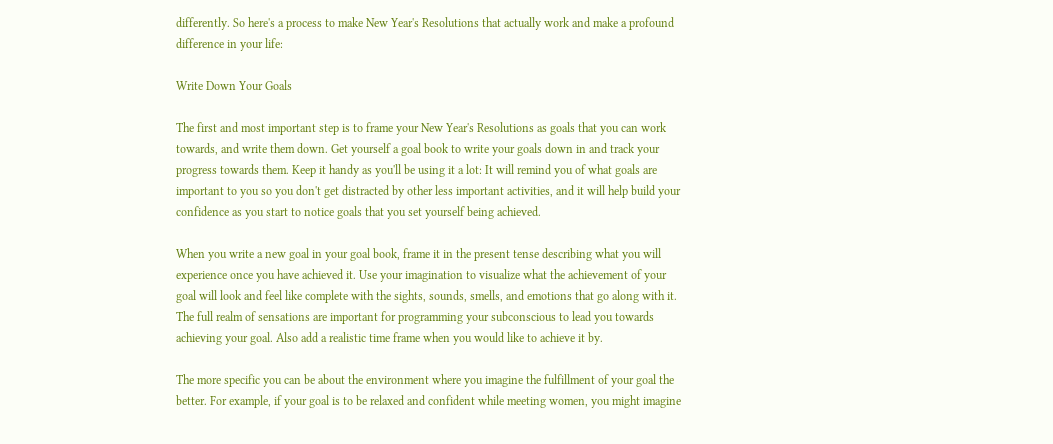differently. So here's a process to make New Year's Resolutions that actually work and make a profound difference in your life:

Write Down Your Goals

The first and most important step is to frame your New Year's Resolutions as goals that you can work towards, and write them down. Get yourself a goal book to write your goals down in and track your progress towards them. Keep it handy as you'll be using it a lot: It will remind you of what goals are important to you so you don't get distracted by other less important activities, and it will help build your confidence as you start to notice goals that you set yourself being achieved.

When you write a new goal in your goal book, frame it in the present tense describing what you will experience once you have achieved it. Use your imagination to visualize what the achievement of your goal will look and feel like complete with the sights, sounds, smells, and emotions that go along with it. The full realm of sensations are important for programming your subconscious to lead you towards achieving your goal. Also add a realistic time frame when you would like to achieve it by.

The more specific you can be about the environment where you imagine the fulfillment of your goal the better. For example, if your goal is to be relaxed and confident while meeting women, you might imagine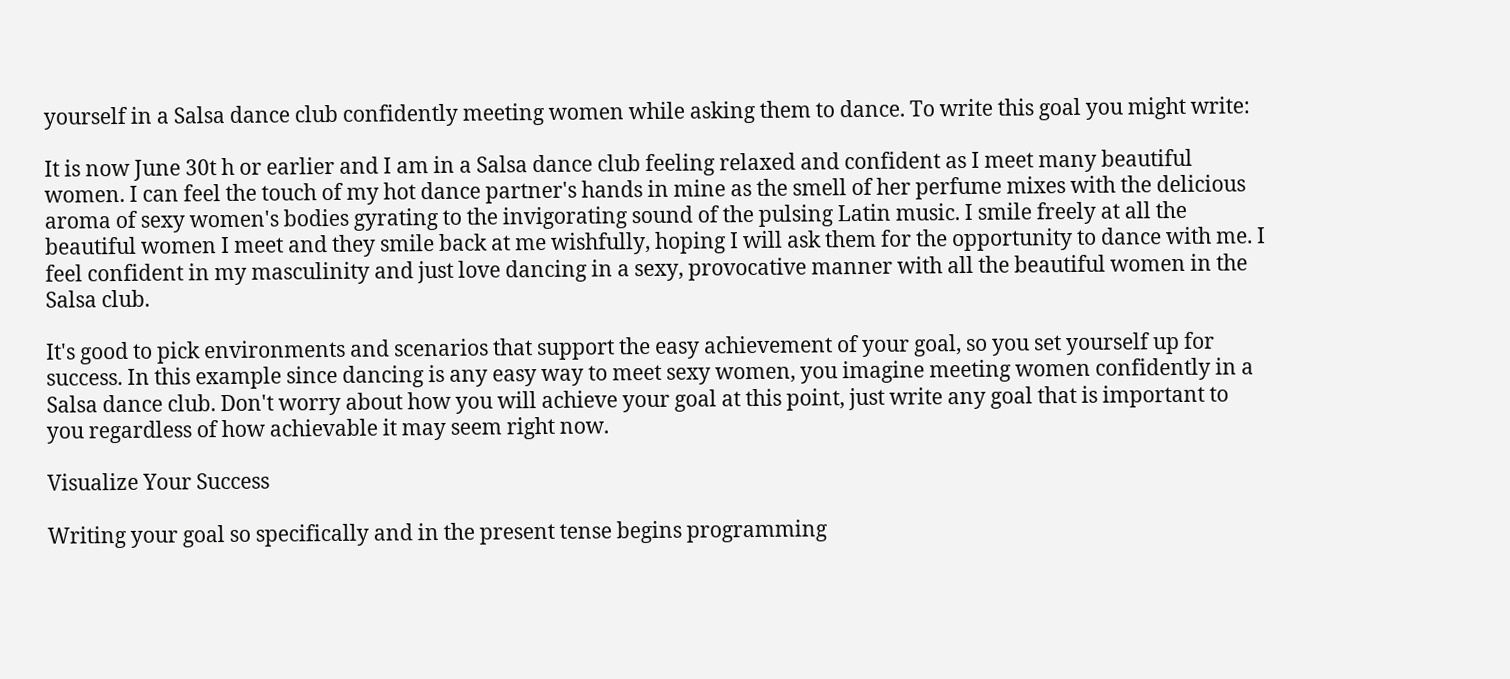yourself in a Salsa dance club confidently meeting women while asking them to dance. To write this goal you might write:

It is now June 30t h or earlier and I am in a Salsa dance club feeling relaxed and confident as I meet many beautiful women. I can feel the touch of my hot dance partner's hands in mine as the smell of her perfume mixes with the delicious aroma of sexy women's bodies gyrating to the invigorating sound of the pulsing Latin music. I smile freely at all the beautiful women I meet and they smile back at me wishfully, hoping I will ask them for the opportunity to dance with me. I feel confident in my masculinity and just love dancing in a sexy, provocative manner with all the beautiful women in the Salsa club.

It's good to pick environments and scenarios that support the easy achievement of your goal, so you set yourself up for success. In this example since dancing is any easy way to meet sexy women, you imagine meeting women confidently in a Salsa dance club. Don't worry about how you will achieve your goal at this point, just write any goal that is important to you regardless of how achievable it may seem right now.

Visualize Your Success

Writing your goal so specifically and in the present tense begins programming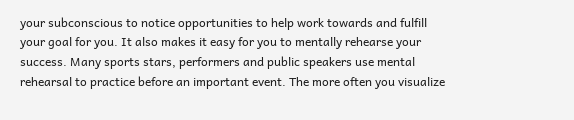your subconscious to notice opportunities to help work towards and fulfill your goal for you. It also makes it easy for you to mentally rehearse your success. Many sports stars, performers and public speakers use mental rehearsal to practice before an important event. The more often you visualize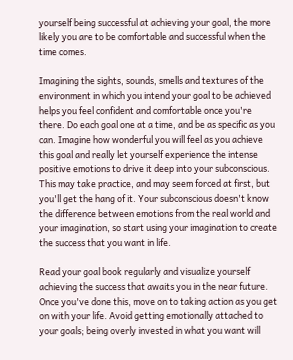yourself being successful at achieving your goal, the more likely you are to be comfortable and successful when the time comes.

Imagining the sights, sounds, smells and textures of the environment in which you intend your goal to be achieved helps you feel confident and comfortable once you're there. Do each goal one at a time, and be as specific as you can. Imagine how wonderful you will feel as you achieve this goal and really let yourself experience the intense positive emotions to drive it deep into your subconscious. This may take practice, and may seem forced at first, but you'll get the hang of it. Your subconscious doesn't know the difference between emotions from the real world and your imagination, so start using your imagination to create the success that you want in life.

Read your goal book regularly and visualize yourself achieving the success that awaits you in the near future. Once you've done this, move on to taking action as you get on with your life. Avoid getting emotionally attached to your goals; being overly invested in what you want will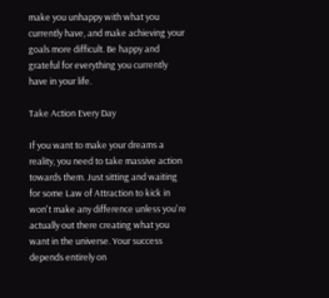make you unhappy with what you currently have, and make achieving your goals more difficult. Be happy and grateful for everything you currently have in your life.

Take Action Every Day

If you want to make your dreams a reality, you need to take massive action towards them. Just sitting and waiting for some Law of Attraction to kick in won't make any difference unless you're actually out there creating what you want in the universe. Your success depends entirely on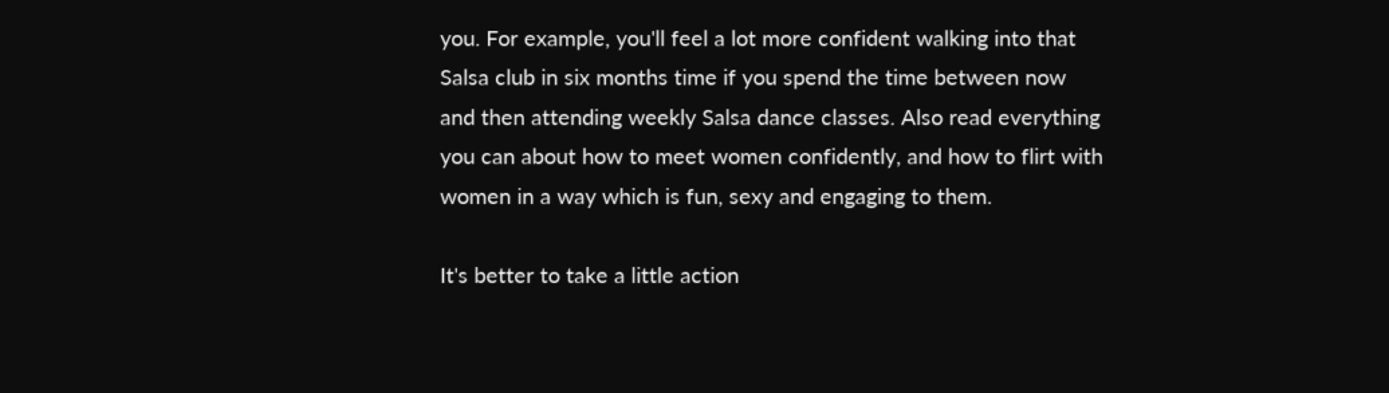you. For example, you'll feel a lot more confident walking into that Salsa club in six months time if you spend the time between now and then attending weekly Salsa dance classes. Also read everything you can about how to meet women confidently, and how to flirt with women in a way which is fun, sexy and engaging to them.

It's better to take a little action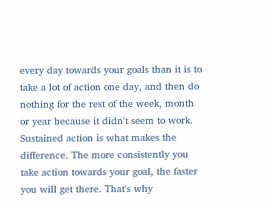every day towards your goals than it is to take a lot of action one day, and then do nothing for the rest of the week, month or year because it didn't seem to work. Sustained action is what makes the difference. The more consistently you take action towards your goal, the faster you will get there. That's why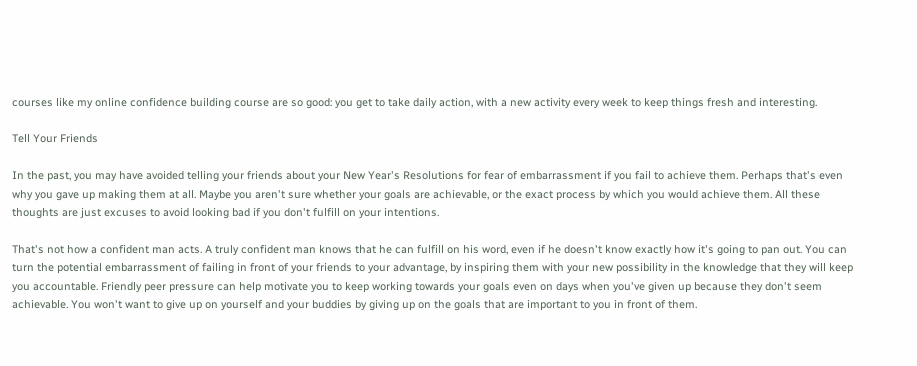courses like my online confidence building course are so good: you get to take daily action, with a new activity every week to keep things fresh and interesting.

Tell Your Friends

In the past, you may have avoided telling your friends about your New Year's Resolutions for fear of embarrassment if you fail to achieve them. Perhaps that's even why you gave up making them at all. Maybe you aren't sure whether your goals are achievable, or the exact process by which you would achieve them. All these thoughts are just excuses to avoid looking bad if you don't fulfill on your intentions.

That's not how a confident man acts. A truly confident man knows that he can fulfill on his word, even if he doesn't know exactly how it's going to pan out. You can turn the potential embarrassment of failing in front of your friends to your advantage, by inspiring them with your new possibility in the knowledge that they will keep you accountable. Friendly peer pressure can help motivate you to keep working towards your goals even on days when you've given up because they don't seem achievable. You won't want to give up on yourself and your buddies by giving up on the goals that are important to you in front of them.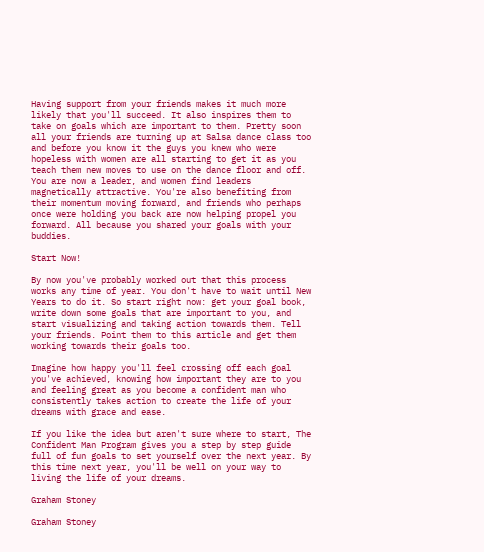Having support from your friends makes it much more likely that you'll succeed. It also inspires them to take on goals which are important to them. Pretty soon all your friends are turning up at Salsa dance class too and before you know it the guys you knew who were hopeless with women are all starting to get it as you teach them new moves to use on the dance floor and off. You are now a leader, and women find leaders magnetically attractive. You're also benefiting from their momentum moving forward, and friends who perhaps once were holding you back are now helping propel you forward. All because you shared your goals with your buddies.

Start Now!

By now you've probably worked out that this process works any time of year. You don't have to wait until New Years to do it. So start right now: get your goal book, write down some goals that are important to you, and start visualizing and taking action towards them. Tell your friends. Point them to this article and get them working towards their goals too.

Imagine how happy you'll feel crossing off each goal you've achieved, knowing how important they are to you and feeling great as you become a confident man who consistently takes action to create the life of your dreams with grace and ease.

If you like the idea but aren't sure where to start, The Confident Man Program gives you a step by step guide full of fun goals to set yourself over the next year. By this time next year, you'll be well on your way to living the life of your dreams.

Graham Stoney

Graham Stoney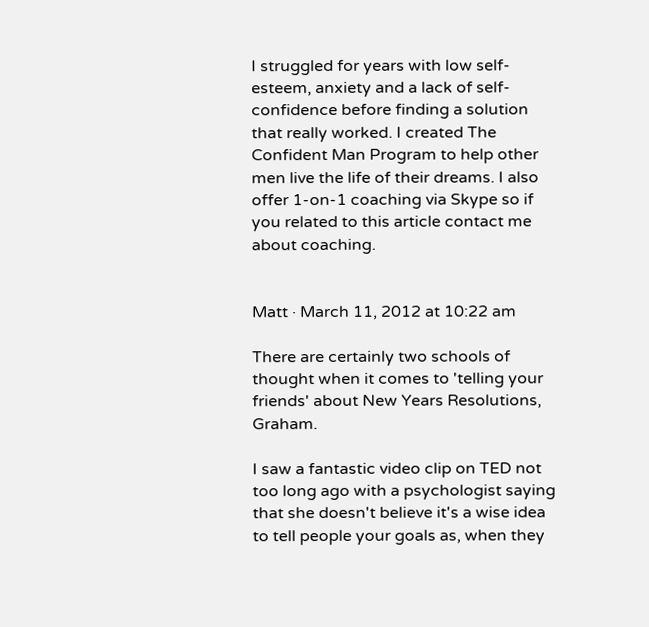I struggled for years with low self-esteem, anxiety and a lack of self-confidence before finding a solution that really worked. I created The Confident Man Program to help other men live the life of their dreams. I also offer 1-on-1 coaching via Skype so if you related to this article contact me about coaching.


Matt · March 11, 2012 at 10:22 am

There are certainly two schools of thought when it comes to 'telling your friends' about New Years Resolutions, Graham.

I saw a fantastic video clip on TED not too long ago with a psychologist saying that she doesn't believe it's a wise idea to tell people your goals as, when they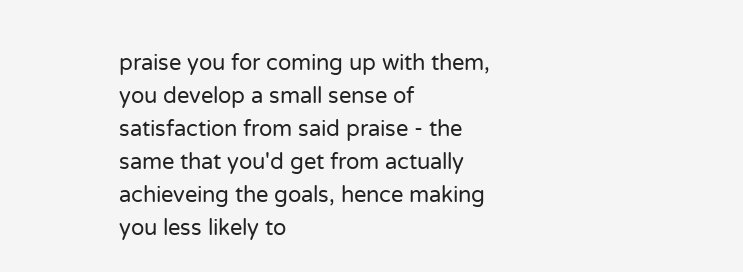praise you for coming up with them, you develop a small sense of satisfaction from said praise - the same that you'd get from actually achieveing the goals, hence making you less likely to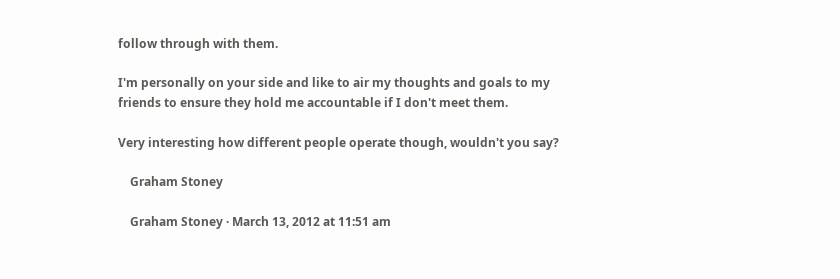follow through with them.

I'm personally on your side and like to air my thoughts and goals to my friends to ensure they hold me accountable if I don't meet them.

Very interesting how different people operate though, wouldn't you say?

    Graham Stoney

    Graham Stoney · March 13, 2012 at 11:51 am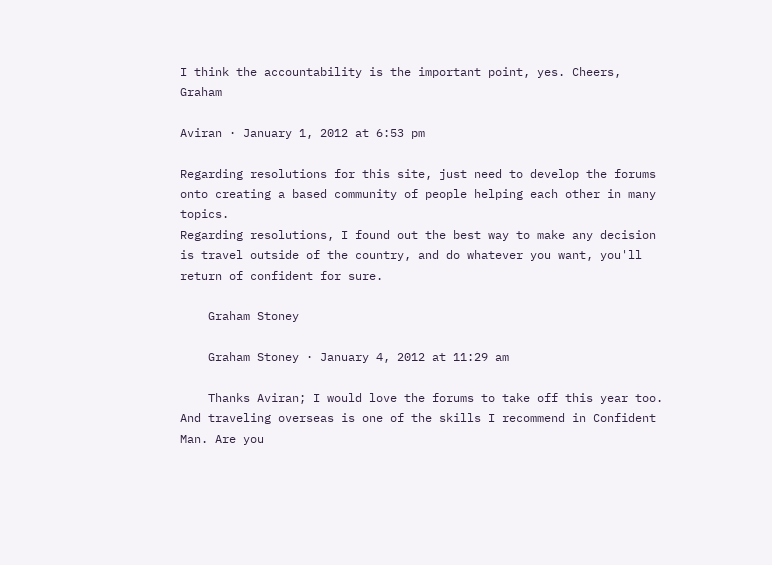I think the accountability is the important point, yes. Cheers, Graham

Aviran · January 1, 2012 at 6:53 pm

Regarding resolutions for this site, just need to develop the forums onto creating a based community of people helping each other in many topics.
Regarding resolutions, I found out the best way to make any decision is travel outside of the country, and do whatever you want, you'll return of confident for sure.

    Graham Stoney

    Graham Stoney · January 4, 2012 at 11:29 am

    Thanks Aviran; I would love the forums to take off this year too. And traveling overseas is one of the skills I recommend in Confident Man. Are you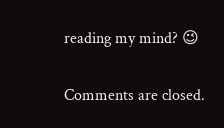reading my mind? 😉

Comments are closed.